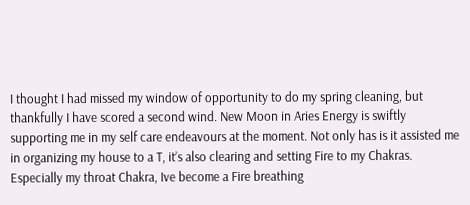I thought I had missed my window of opportunity to do my spring cleaning, but thankfully I have scored a second wind. New Moon in Aries Energy is swiftly supporting me in my self care endeavours at the moment. Not only has is it assisted me in organizing my house to a T, it’s also clearing and setting Fire to my Chakras. Especially my throat Chakra, Ive become a Fire breathing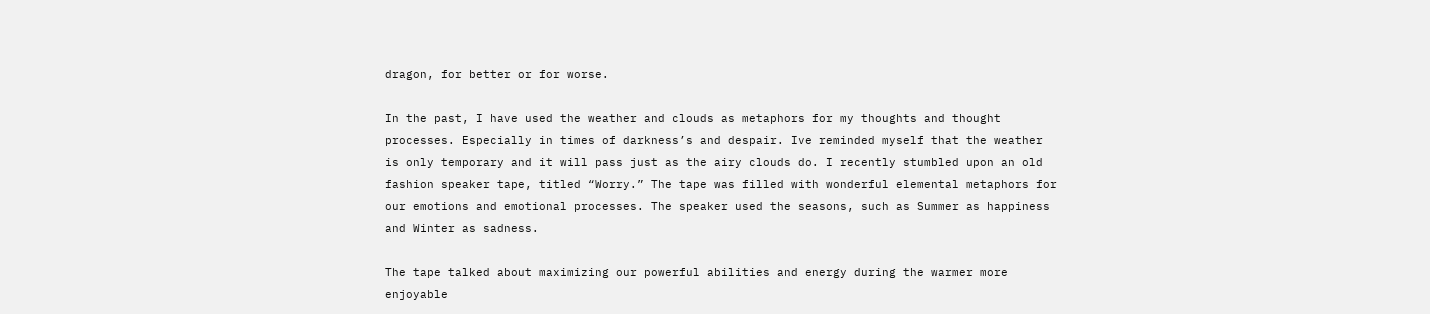dragon, for better or for worse.

In the past, I have used the weather and clouds as metaphors for my thoughts and thought processes. Especially in times of darkness’s and despair. Ive reminded myself that the weather is only temporary and it will pass just as the airy clouds do. I recently stumbled upon an old fashion speaker tape, titled “Worry.” The tape was filled with wonderful elemental metaphors for our emotions and emotional processes. The speaker used the seasons, such as Summer as happiness and Winter as sadness.

The tape talked about maximizing our powerful abilities and energy during the warmer more enjoyable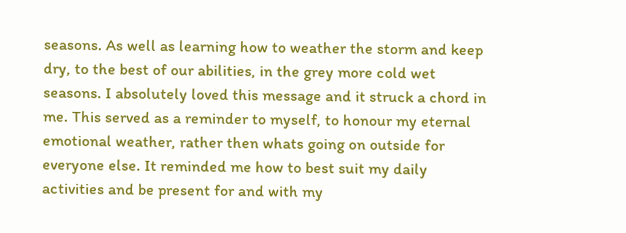seasons. As well as learning how to weather the storm and keep dry, to the best of our abilities, in the grey more cold wet seasons. I absolutely loved this message and it struck a chord in me. This served as a reminder to myself, to honour my eternal emotional weather, rather then whats going on outside for everyone else. It reminded me how to best suit my daily activities and be present for and with my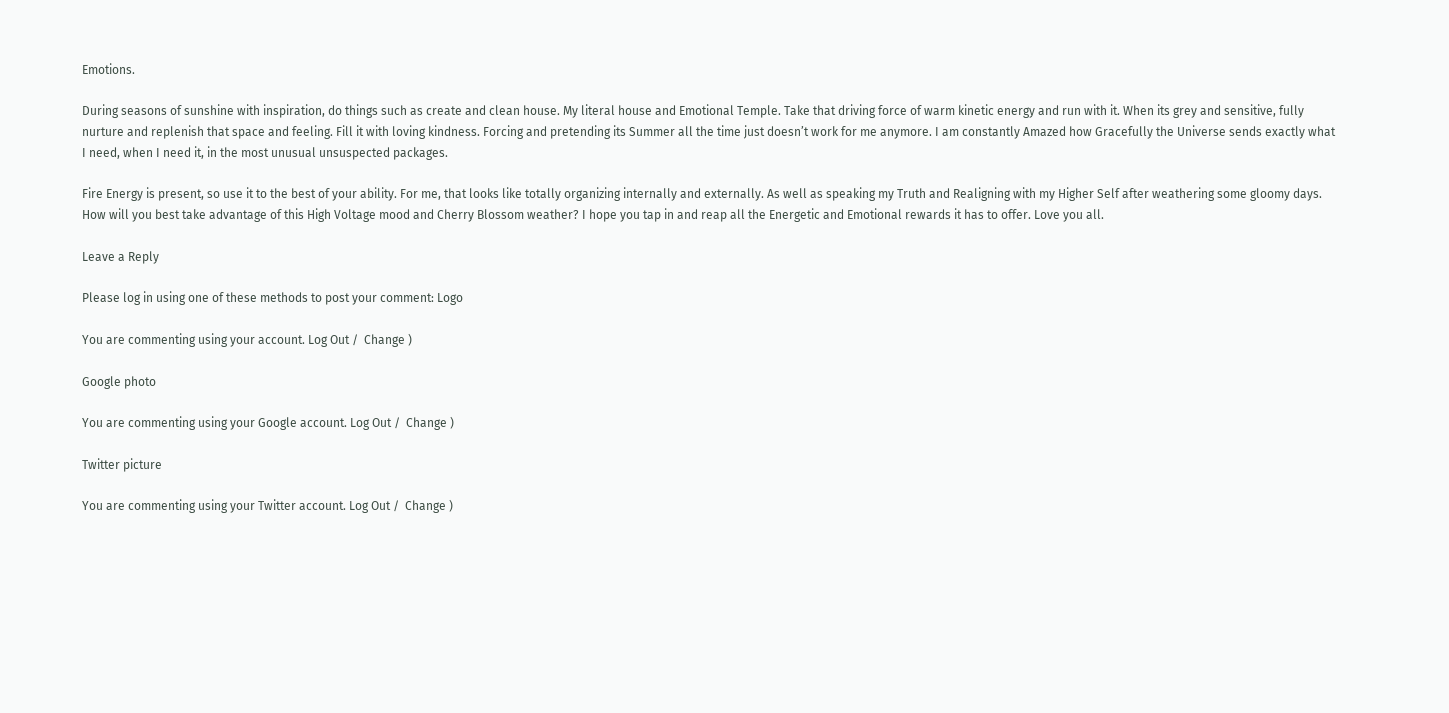Emotions.

During seasons of sunshine with inspiration, do things such as create and clean house. My literal house and Emotional Temple. Take that driving force of warm kinetic energy and run with it. When its grey and sensitive, fully nurture and replenish that space and feeling. Fill it with loving kindness. Forcing and pretending its Summer all the time just doesn’t work for me anymore. I am constantly Amazed how Gracefully the Universe sends exactly what I need, when I need it, in the most unusual unsuspected packages.

Fire Energy is present, so use it to the best of your ability. For me, that looks like totally organizing internally and externally. As well as speaking my Truth and Realigning with my Higher Self after weathering some gloomy days. How will you best take advantage of this High Voltage mood and Cherry Blossom weather? I hope you tap in and reap all the Energetic and Emotional rewards it has to offer. Love you all.

Leave a Reply

Please log in using one of these methods to post your comment: Logo

You are commenting using your account. Log Out /  Change )

Google photo

You are commenting using your Google account. Log Out /  Change )

Twitter picture

You are commenting using your Twitter account. Log Out /  Change )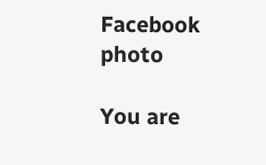Facebook photo

You are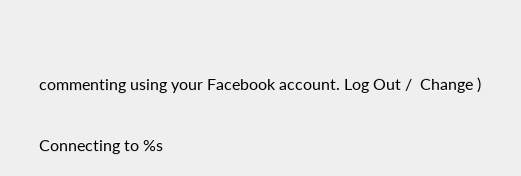commenting using your Facebook account. Log Out /  Change )

Connecting to %s